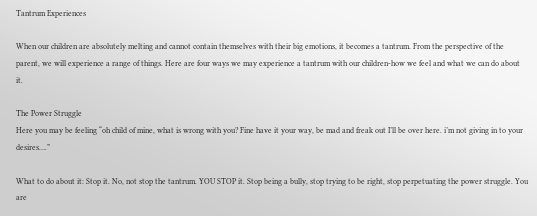Tantrum Experiences

When our children are absolutely melting and cannot contain themselves with their big emotions, it becomes a tantrum. From the perspective of the parent, we will experience a range of things. Here are four ways we may experience a tantrum with our children-how we feel and what we can do about it.

The Power Struggle
Here you may be feeling “oh child of mine, what is wrong with you? Fine have it your way, be mad and freak out I’ll be over here. i’m not giving in to your desires….”

What to do about it: Stop it. No, not stop the tantrum. YOU STOP it. Stop being a bully, stop trying to be right, stop perpetuating the power struggle. You are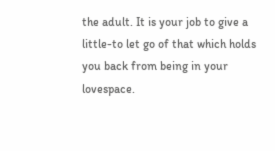the adult. It is your job to give a little-to let go of that which holds you back from being in your lovespace.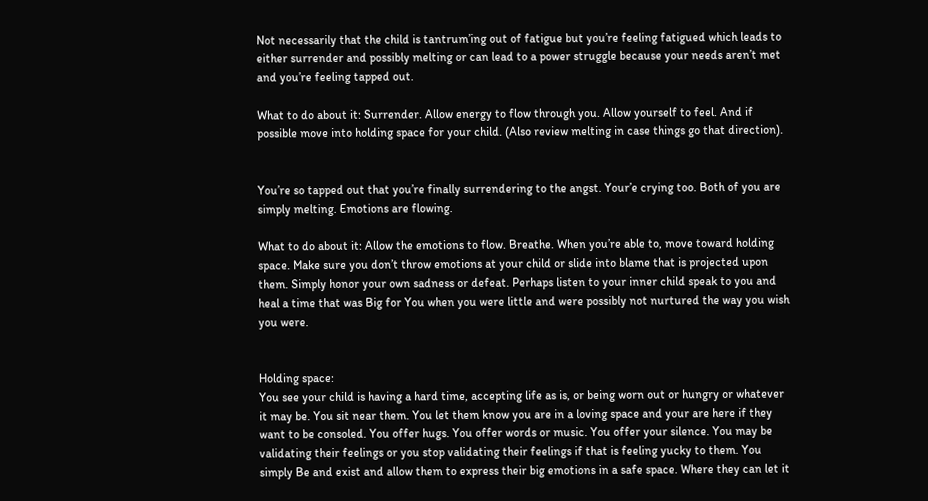Not necessarily that the child is tantrum’ing out of fatigue but you’re feeling fatigued which leads to either surrender and possibly melting or can lead to a power struggle because your needs aren’t met and you’re feeling tapped out.

What to do about it: Surrender. Allow energy to flow through you. Allow yourself to feel. And if possible move into holding space for your child. (Also review melting in case things go that direction).


You’re so tapped out that you’re finally surrendering to the angst. Your’e crying too. Both of you are simply melting. Emotions are flowing.

What to do about it: Allow the emotions to flow. Breathe. When you’re able to, move toward holding space. Make sure you don’t throw emotions at your child or slide into blame that is projected upon them. Simply honor your own sadness or defeat. Perhaps listen to your inner child speak to you and heal a time that was Big for You when you were little and were possibly not nurtured the way you wish you were.


Holding space:
You see your child is having a hard time, accepting life as is, or being worn out or hungry or whatever it may be. You sit near them. You let them know you are in a loving space and your are here if they want to be consoled. You offer hugs. You offer words or music. You offer your silence. You may be validating their feelings or you stop validating their feelings if that is feeling yucky to them. You simply Be and exist and allow them to express their big emotions in a safe space. Where they can let it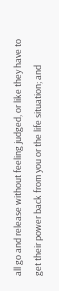all go and release without feeling judged, or like they have to get their power back from you or the life situation; and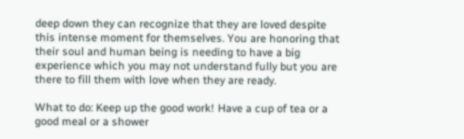deep down they can recognize that they are loved despite this intense moment for themselves. You are honoring that their soul and human being is needing to have a big experience which you may not understand fully but you are there to fill them with love when they are ready.

What to do: Keep up the good work! Have a cup of tea or a good meal or a shower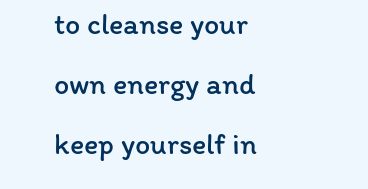to cleanse your own energy and keep yourself in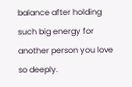balance after holding such big energy for another person you love so deeply.